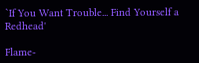`If You Want Trouble... Find Yourself a Redhead'

Flame-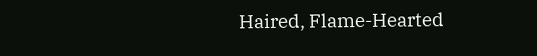Haired, Flame-Hearted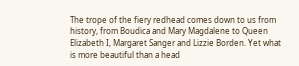The trope of the fiery redhead comes down to us from history, from Boudica and Mary Magdalene to Queen Elizabeth I, Margaret Sanger and Lizzie Borden. Yet what is more beautiful than a head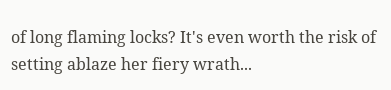of long flaming locks? It's even worth the risk of setting ablaze her fiery wrath...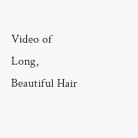Video of Long, Beautiful Hair